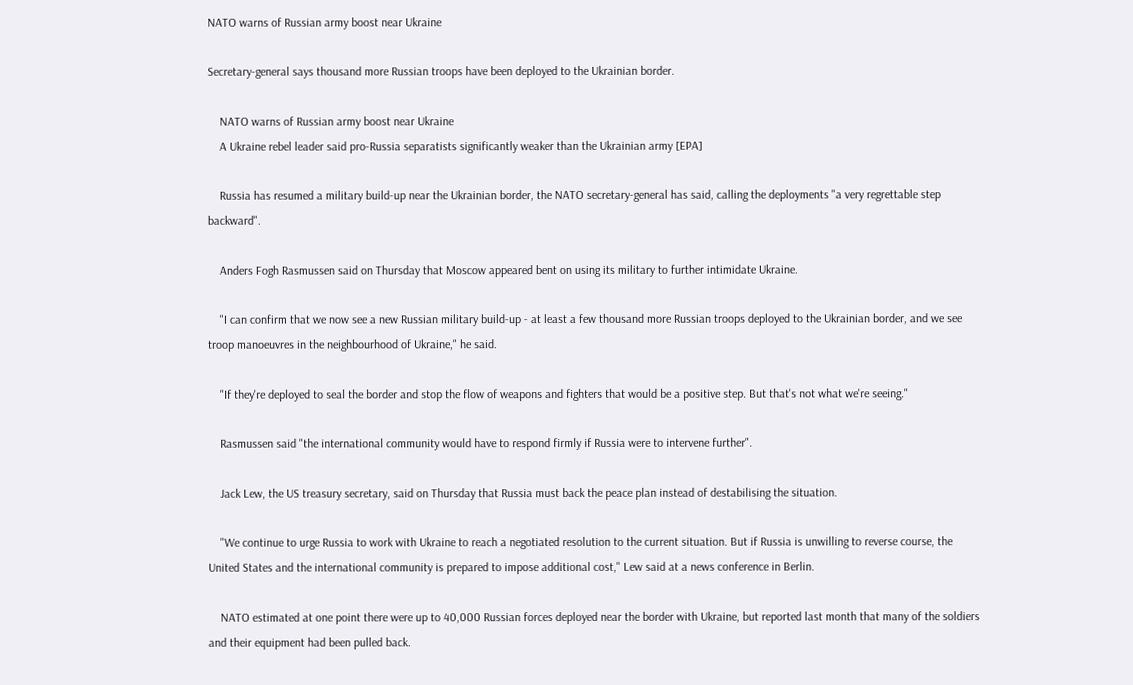NATO warns of Russian army boost near Ukraine

Secretary-general says thousand more Russian troops have been deployed to the Ukrainian border.

    NATO warns of Russian army boost near Ukraine
    A Ukraine rebel leader said pro-Russia separatists significantly weaker than the Ukrainian army [EPA]

    Russia has resumed a military build-up near the Ukrainian border, the NATO secretary-general has said, calling the deployments "a very regrettable step backward".

    Anders Fogh Rasmussen said on Thursday that Moscow appeared bent on using its military to further intimidate Ukraine.

    "I can confirm that we now see a new Russian military build-up - at least a few thousand more Russian troops deployed to the Ukrainian border, and we see troop manoeuvres in the neighbourhood of Ukraine," he said.

    "If they're deployed to seal the border and stop the flow of weapons and fighters that would be a positive step. But that's not what we're seeing."

    Rasmussen said "the international community would have to respond firmly if Russia were to intervene further".

    Jack Lew, the US treasury secretary, said on Thursday that Russia must back the peace plan instead of destabilising the situation.

    "We continue to urge Russia to work with Ukraine to reach a negotiated resolution to the current situation. But if Russia is unwilling to reverse course, the United States and the international community is prepared to impose additional cost," Lew said at a news conference in Berlin.

    NATO estimated at one point there were up to 40,000 Russian forces deployed near the border with Ukraine, but reported last month that many of the soldiers and their equipment had been pulled back.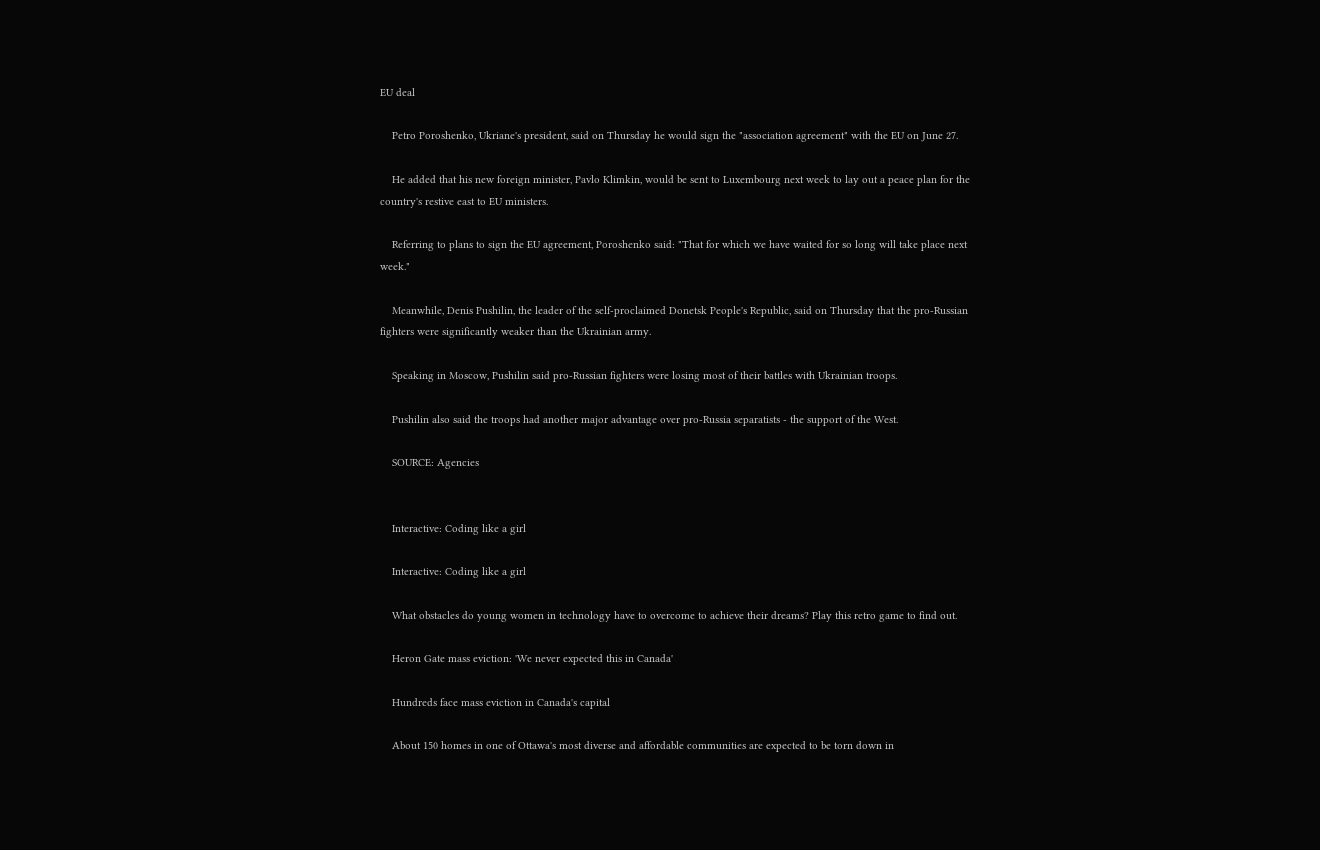EU deal

    Petro Poroshenko, Ukriane's president, said on Thursday he would sign the "association agreement" with the EU on June 27.

    He added that his new foreign minister, Pavlo Klimkin, would be sent to Luxembourg next week to lay out a peace plan for the country's restive east to EU ministers.

    Referring to plans to sign the EU agreement, Poroshenko said: "That for which we have waited for so long will take place next week."

    Meanwhile, Denis Pushilin, the leader of the self-proclaimed Donetsk People's Republic, said on Thursday that the pro-Russian fighters were significantly weaker than the Ukrainian army.

    Speaking in Moscow, Pushilin said pro-Russian fighters were losing most of their battles with Ukrainian troops.

    Pushilin also said the troops had another major advantage over pro-Russia separatists - the support of the West.

    SOURCE: Agencies


    Interactive: Coding like a girl

    Interactive: Coding like a girl

    What obstacles do young women in technology have to overcome to achieve their dreams? Play this retro game to find out.

    Heron Gate mass eviction: 'We never expected this in Canada'

    Hundreds face mass eviction in Canada's capital

    About 150 homes in one of Ottawa's most diverse and affordable communities are expected to be torn down in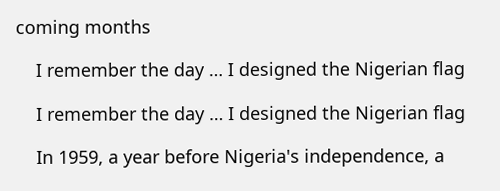coming months

    I remember the day … I designed the Nigerian flag

    I remember the day … I designed the Nigerian flag

    In 1959, a year before Nigeria's independence, a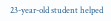23-year-old student helped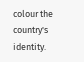colour the country's identity.